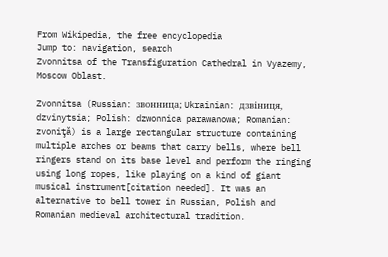From Wikipedia, the free encyclopedia
Jump to: navigation, search
Zvonnitsa of the Transfiguration Cathedral in Vyazemy, Moscow Oblast.

Zvonnitsa (Russian: звонница; Ukrainian: дзвіниця, dzvinytsia; Polish: dzwonnica parawanowa; Romanian: zvoniţă) is a large rectangular structure containing multiple arches or beams that carry bells, where bell ringers stand on its base level and perform the ringing using long ropes, like playing on a kind of giant musical instrument[citation needed]. It was an alternative to bell tower in Russian, Polish and Romanian medieval architectural tradition.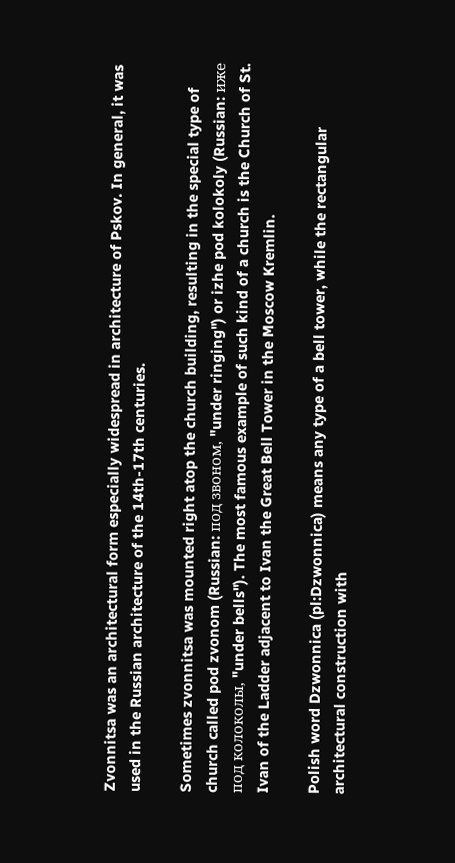Zvonnitsa was an architectural form especially widespread in architecture of Pskov. In general, it was used in the Russian architecture of the 14th-17th centuries.

Sometimes zvonnitsa was mounted right atop the church building, resulting in the special type of church called pod zvonom (Russian: под звоном, "under ringing") or izhe pod kolokoly (Russian: иже под колоколы, "under bells"). The most famous example of such kind of a church is the Church of St. Ivan of the Ladder adjacent to Ivan the Great Bell Tower in the Moscow Kremlin.

Polish word Dzwonnica (pl:Dzwonnica) means any type of a bell tower, while the rectangular architectural construction with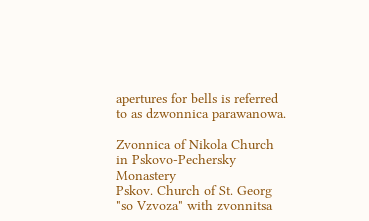apertures for bells is referred to as dzwonnica parawanowa.

Zvonnica of Nikola Church in Pskovo-Pechersky Monastery
Pskov. Church of St. Georg "so Vzvoza" with zvonnitsa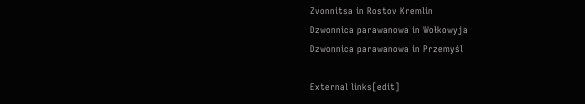Zvonnitsa in Rostov Kremlin
Dzwonnica parawanowa in Wołkowyja
Dzwonnica parawanowa in Przemyśl

External links[edit]